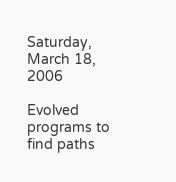Saturday, March 18, 2006

Evolved programs to find paths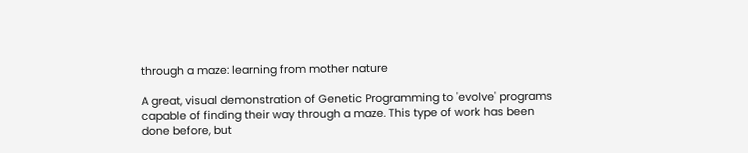through a maze: learning from mother nature

A great, visual demonstration of Genetic Programming to 'evolve' programs capable of finding their way through a maze. This type of work has been done before, but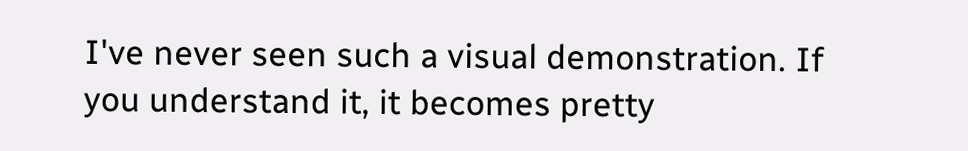I've never seen such a visual demonstration. If you understand it, it becomes pretty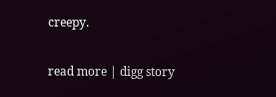creepy.

read more | digg story